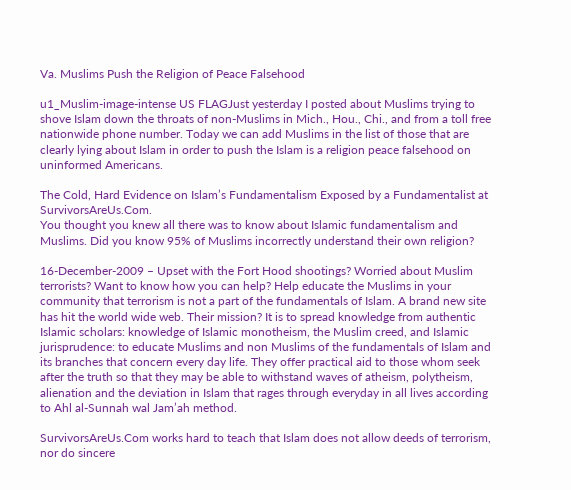Va. Muslims Push the Religion of Peace Falsehood

u1_Muslim-image-intense US FLAGJust yesterday I posted about Muslims trying to shove Islam down the throats of non-Muslims in Mich., Hou., Chi., and from a toll free nationwide phone number. Today we can add Muslims in the list of those that are clearly lying about Islam in order to push the Islam is a religion peace falsehood on uninformed Americans.

The Cold, Hard Evidence on Islam’s Fundamentalism Exposed by a Fundamentalist at SurvivorsAreUs.Com.
You thought you knew all there was to know about Islamic fundamentalism and Muslims. Did you know 95% of Muslims incorrectly understand their own religion?

16-December-2009 – Upset with the Fort Hood shootings? Worried about Muslim terrorists? Want to know how you can help? Help educate the Muslims in your community that terrorism is not a part of the fundamentals of Islam. A brand new site has hit the world wide web. Their mission? It is to spread knowledge from authentic Islamic scholars: knowledge of Islamic monotheism, the Muslim creed, and Islamic jurisprudence: to educate Muslims and non Muslims of the fundamentals of Islam and its branches that concern every day life. They offer practical aid to those whom seek after the truth so that they may be able to withstand waves of atheism, polytheism, alienation and the deviation in Islam that rages through everyday in all lives according to Ahl al-Sunnah wal Jam’ah method.

SurvivorsAreUs.Com works hard to teach that Islam does not allow deeds of terrorism, nor do sincere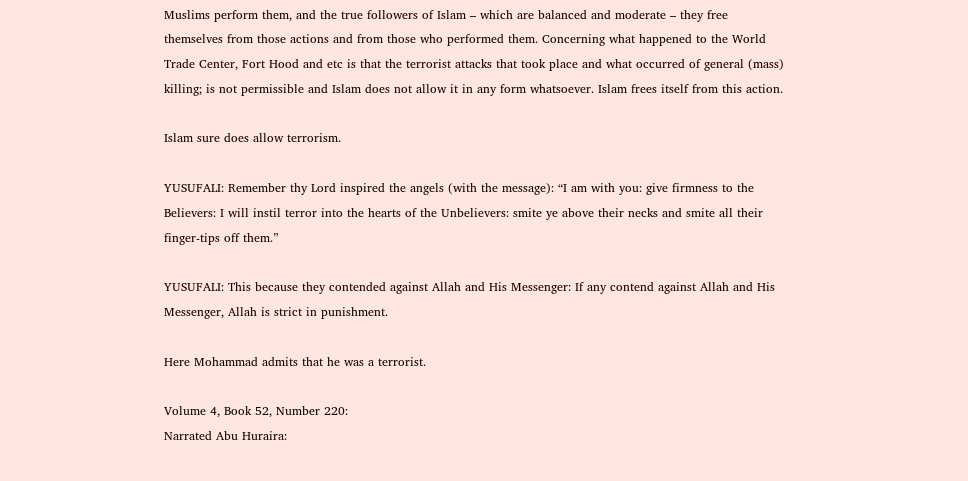Muslims perform them, and the true followers of Islam – which are balanced and moderate – they free themselves from those actions and from those who performed them. Concerning what happened to the World Trade Center, Fort Hood and etc is that the terrorist attacks that took place and what occurred of general (mass) killing; is not permissible and Islam does not allow it in any form whatsoever. Islam frees itself from this action.

Islam sure does allow terrorism.

YUSUFALI: Remember thy Lord inspired the angels (with the message): “I am with you: give firmness to the Believers: I will instil terror into the hearts of the Unbelievers: smite ye above their necks and smite all their finger-tips off them.”

YUSUFALI: This because they contended against Allah and His Messenger: If any contend against Allah and His Messenger, Allah is strict in punishment.

Here Mohammad admits that he was a terrorist.

Volume 4, Book 52, Number 220:
Narrated Abu Huraira: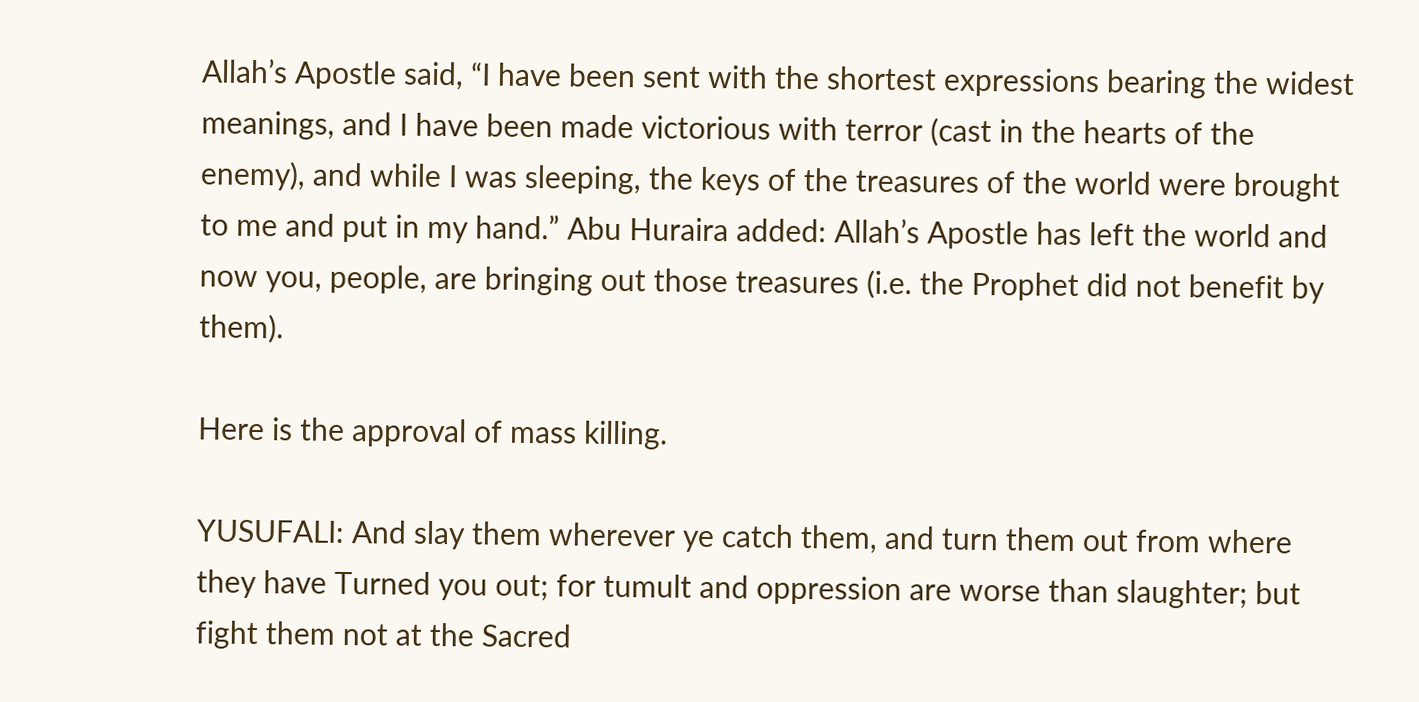Allah’s Apostle said, “I have been sent with the shortest expressions bearing the widest meanings, and I have been made victorious with terror (cast in the hearts of the enemy), and while I was sleeping, the keys of the treasures of the world were brought to me and put in my hand.” Abu Huraira added: Allah’s Apostle has left the world and now you, people, are bringing out those treasures (i.e. the Prophet did not benefit by them).

Here is the approval of mass killing.

YUSUFALI: And slay them wherever ye catch them, and turn them out from where they have Turned you out; for tumult and oppression are worse than slaughter; but fight them not at the Sacred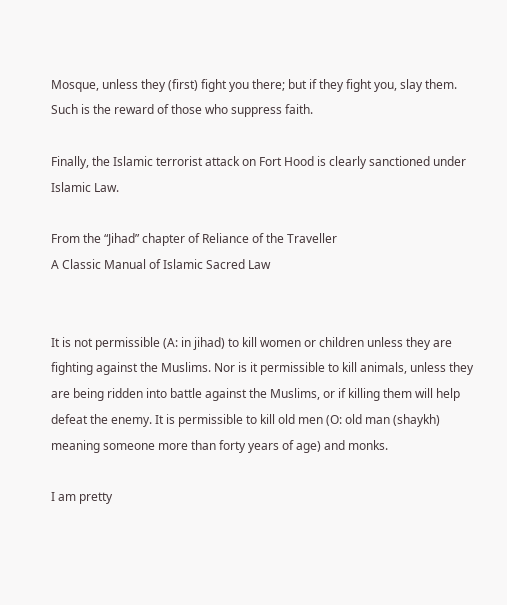Mosque, unless they (first) fight you there; but if they fight you, slay them. Such is the reward of those who suppress faith.

Finally, the Islamic terrorist attack on Fort Hood is clearly sanctioned under Islamic Law.

From the “Jihad” chapter of Reliance of the Traveller
A Classic Manual of Islamic Sacred Law


It is not permissible (A: in jihad) to kill women or children unless they are fighting against the Muslims. Nor is it permissible to kill animals, unless they are being ridden into battle against the Muslims, or if killing them will help defeat the enemy. It is permissible to kill old men (O: old man (shaykh) meaning someone more than forty years of age) and monks.

I am pretty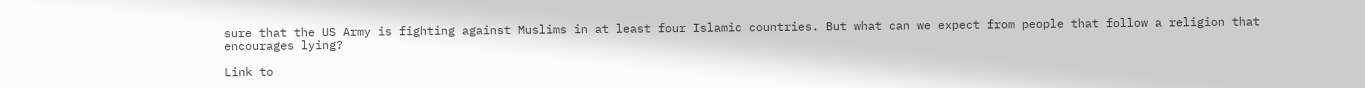sure that the US Army is fighting against Muslims in at least four Islamic countries. But what can we expect from people that follow a religion that encourages lying?

Link to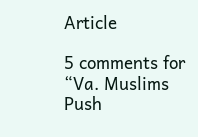Article

5 comments for “Va. Muslims Push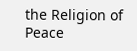the Religion of Peace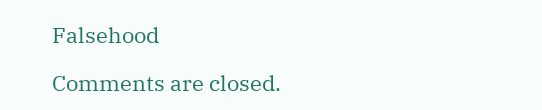Falsehood

Comments are closed.